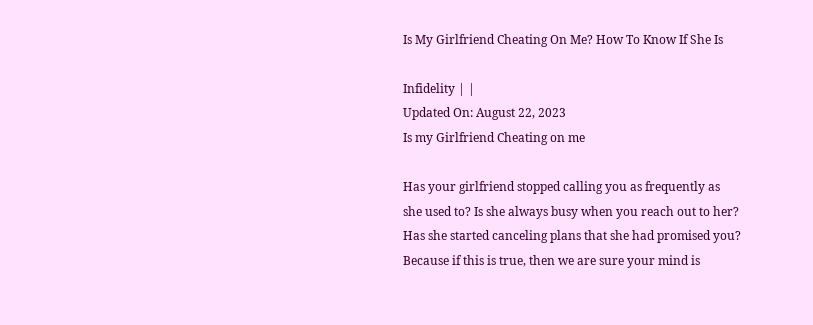Is My Girlfriend Cheating On Me? How To Know If She Is

Infidelity | |
Updated On: August 22, 2023
Is my Girlfriend Cheating on me

Has your girlfriend stopped calling you as frequently as she used to? Is she always busy when you reach out to her? Has she started canceling plans that she had promised you? Because if this is true, then we are sure your mind is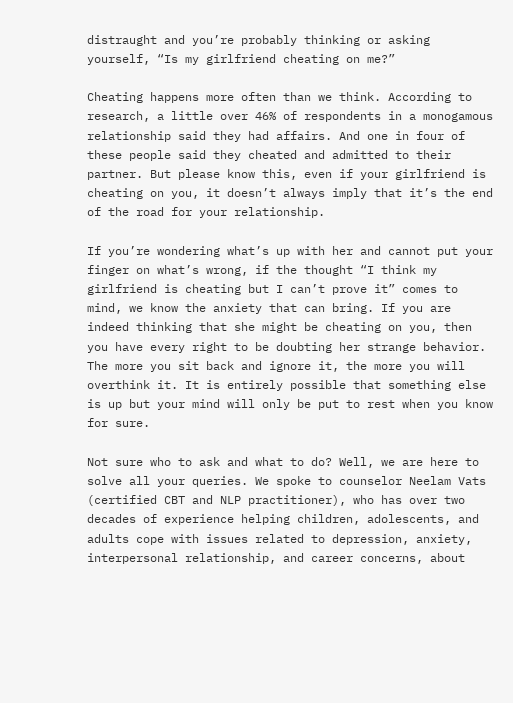distraught and you’re probably thinking or asking yourself, “Is my girlfriend cheating on me?”

Cheating happens more often than we think. According to research, a little over 46% of respondents in a monogamous relationship said they had affairs. And one in four of these people said they cheated and admitted to their partner. But please know this, even if your girlfriend is cheating on you, it doesn’t always imply that it’s the end of the road for your relationship.

If you’re wondering what’s up with her and cannot put your finger on what’s wrong, if the thought “I think my girlfriend is cheating but I can’t prove it” comes to mind, we know the anxiety that can bring. If you are indeed thinking that she might be cheating on you, then you have every right to be doubting her strange behavior. The more you sit back and ignore it, the more you will overthink it. It is entirely possible that something else is up but your mind will only be put to rest when you know for sure.

Not sure who to ask and what to do? Well, we are here to solve all your queries. We spoke to counselor Neelam Vats (certified CBT and NLP practitioner), who has over two decades of experience helping children, adolescents, and adults cope with issues related to depression, anxiety, interpersonal relationship, and career concerns, about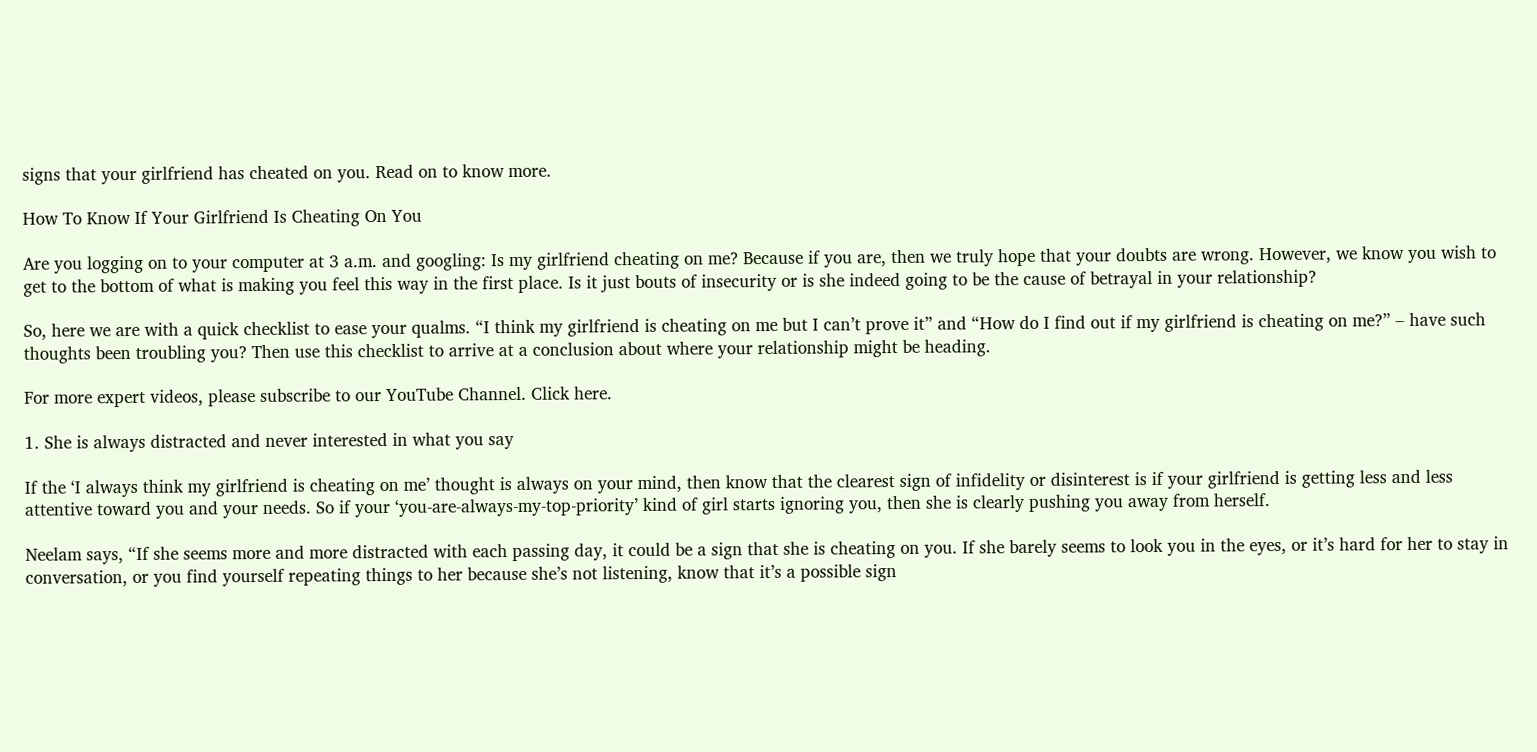signs that your girlfriend has cheated on you. Read on to know more.

How To Know If Your Girlfriend Is Cheating On You

Are you logging on to your computer at 3 a.m. and googling: Is my girlfriend cheating on me? Because if you are, then we truly hope that your doubts are wrong. However, we know you wish to get to the bottom of what is making you feel this way in the first place. Is it just bouts of insecurity or is she indeed going to be the cause of betrayal in your relationship?

So, here we are with a quick checklist to ease your qualms. “I think my girlfriend is cheating on me but I can’t prove it” and “How do I find out if my girlfriend is cheating on me?” – have such thoughts been troubling you? Then use this checklist to arrive at a conclusion about where your relationship might be heading.

For more expert videos, please subscribe to our YouTube Channel. Click here.

1. She is always distracted and never interested in what you say

If the ‘I always think my girlfriend is cheating on me’ thought is always on your mind, then know that the clearest sign of infidelity or disinterest is if your girlfriend is getting less and less attentive toward you and your needs. So if your ‘you-are-always-my-top-priority’ kind of girl starts ignoring you, then she is clearly pushing you away from herself.

Neelam says, “If she seems more and more distracted with each passing day, it could be a sign that she is cheating on you. If she barely seems to look you in the eyes, or it’s hard for her to stay in conversation, or you find yourself repeating things to her because she’s not listening, know that it’s a possible sign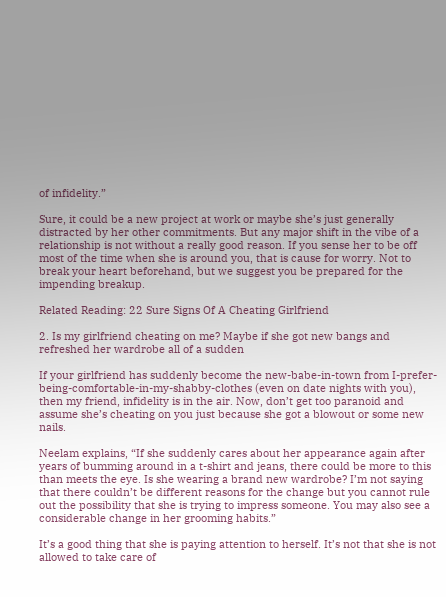of infidelity.”

Sure, it could be a new project at work or maybe she’s just generally distracted by her other commitments. But any major shift in the vibe of a relationship is not without a really good reason. If you sense her to be off most of the time when she is around you, that is cause for worry. Not to break your heart beforehand, but we suggest you be prepared for the impending breakup.

Related Reading: 22 Sure Signs Of A Cheating Girlfriend

2. Is my girlfriend cheating on me? Maybe if she got new bangs and refreshed her wardrobe all of a sudden

If your girlfriend has suddenly become the new-babe-in-town from I-prefer-being-comfortable-in-my-shabby-clothes (even on date nights with you), then my friend, infidelity is in the air. Now, don’t get too paranoid and assume she’s cheating on you just because she got a blowout or some new nails.

Neelam explains, “If she suddenly cares about her appearance again after years of bumming around in a t-shirt and jeans, there could be more to this than meets the eye. Is she wearing a brand new wardrobe? I’m not saying that there couldn’t be different reasons for the change but you cannot rule out the possibility that she is trying to impress someone. You may also see a considerable change in her grooming habits.”

It’s a good thing that she is paying attention to herself. It’s not that she is not allowed to take care of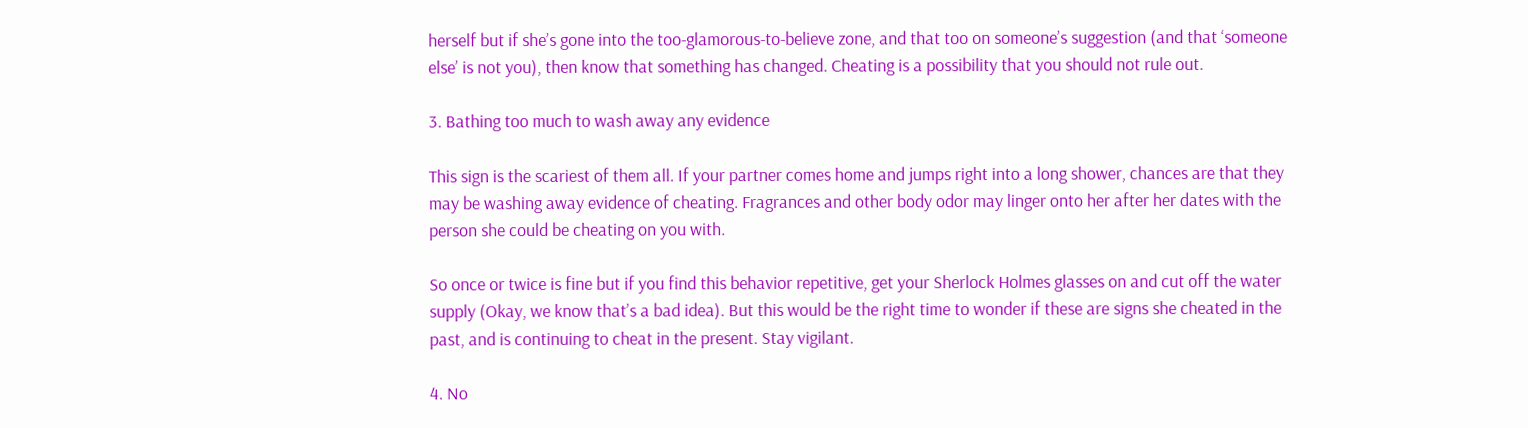herself but if she’s gone into the too-glamorous-to-believe zone, and that too on someone’s suggestion (and that ‘someone else’ is not you), then know that something has changed. Cheating is a possibility that you should not rule out.

3. Bathing too much to wash away any evidence

This sign is the scariest of them all. If your partner comes home and jumps right into a long shower, chances are that they may be washing away evidence of cheating. Fragrances and other body odor may linger onto her after her dates with the person she could be cheating on you with.

So once or twice is fine but if you find this behavior repetitive, get your Sherlock Holmes glasses on and cut off the water supply (Okay, we know that’s a bad idea). But this would be the right time to wonder if these are signs she cheated in the past, and is continuing to cheat in the present. Stay vigilant.

4. No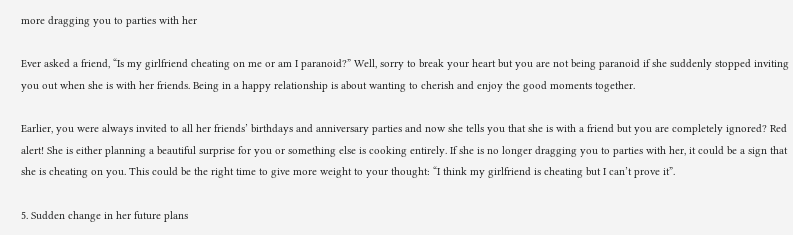more dragging you to parties with her

Ever asked a friend, “Is my girlfriend cheating on me or am I paranoid?” Well, sorry to break your heart but you are not being paranoid if she suddenly stopped inviting you out when she is with her friends. Being in a happy relationship is about wanting to cherish and enjoy the good moments together.

Earlier, you were always invited to all her friends’ birthdays and anniversary parties and now she tells you that she is with a friend but you are completely ignored? Red alert! She is either planning a beautiful surprise for you or something else is cooking entirely. If she is no longer dragging you to parties with her, it could be a sign that she is cheating on you. This could be the right time to give more weight to your thought: “I think my girlfriend is cheating but I can’t prove it”.

5. Sudden change in her future plans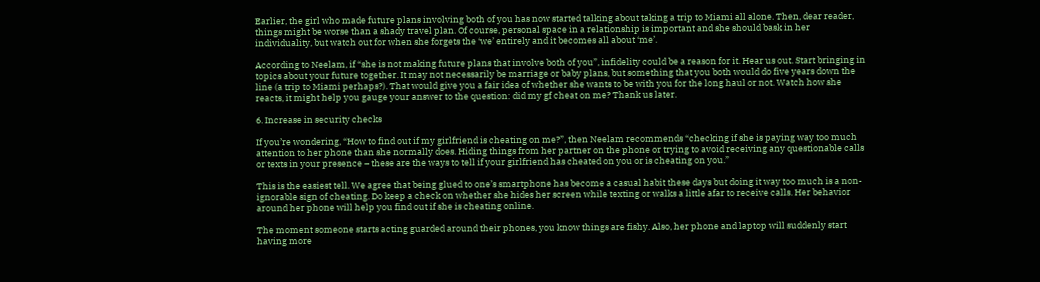Earlier, the girl who made future plans involving both of you has now started talking about taking a trip to Miami all alone. Then, dear reader, things might be worse than a shady travel plan. Of course, personal space in a relationship is important and she should bask in her individuality, but watch out for when she forgets the ‘we’ entirely and it becomes all about ‘me’.

According to Neelam, if “she is not making future plans that involve both of you”, infidelity could be a reason for it. Hear us out. Start bringing in topics about your future together. It may not necessarily be marriage or baby plans, but something that you both would do five years down the line (a trip to Miami perhaps?). That would give you a fair idea of whether she wants to be with you for the long haul or not. Watch how she reacts, it might help you gauge your answer to the question: did my gf cheat on me? Thank us later.

6. Increase in security checks

If you’re wondering, “How to find out if my girlfriend is cheating on me?”, then Neelam recommends “checking if she is paying way too much attention to her phone than she normally does. Hiding things from her partner on the phone or trying to avoid receiving any questionable calls or texts in your presence – these are the ways to tell if your girlfriend has cheated on you or is cheating on you.”

This is the easiest tell. We agree that being glued to one’s smartphone has become a casual habit these days but doing it way too much is a non-ignorable sign of cheating. Do keep a check on whether she hides her screen while texting or walks a little afar to receive calls. Her behavior around her phone will help you find out if she is cheating online.

The moment someone starts acting guarded around their phones, you know things are fishy. Also, her phone and laptop will suddenly start having more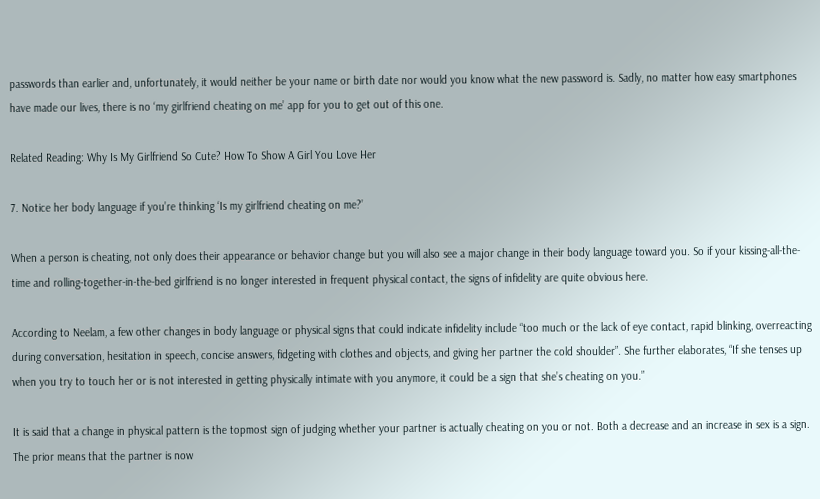passwords than earlier and, unfortunately, it would neither be your name or birth date nor would you know what the new password is. Sadly, no matter how easy smartphones have made our lives, there is no ‘my girlfriend cheating on me’ app for you to get out of this one.

Related Reading: Why Is My Girlfriend So Cute? How To Show A Girl You Love Her

7. Notice her body language if you’re thinking ‘Is my girlfriend cheating on me?’

When a person is cheating, not only does their appearance or behavior change but you will also see a major change in their body language toward you. So if your kissing-all-the-time and rolling-together-in-the-bed girlfriend is no longer interested in frequent physical contact, the signs of infidelity are quite obvious here.

According to Neelam, a few other changes in body language or physical signs that could indicate infidelity include “too much or the lack of eye contact, rapid blinking, overreacting during conversation, hesitation in speech, concise answers, fidgeting with clothes and objects, and giving her partner the cold shoulder”. She further elaborates, “If she tenses up when you try to touch her or is not interested in getting physically intimate with you anymore, it could be a sign that she’s cheating on you.”

It is said that a change in physical pattern is the topmost sign of judging whether your partner is actually cheating on you or not. Both a decrease and an increase in sex is a sign. The prior means that the partner is now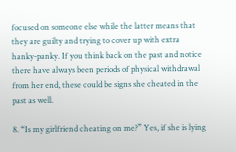focused on someone else while the latter means that they are guilty and trying to cover up with extra hanky-panky. If you think back on the past and notice there have always been periods of physical withdrawal from her end, these could be signs she cheated in the past as well.

8. “Is my girlfriend cheating on me?” Yes, if she is lying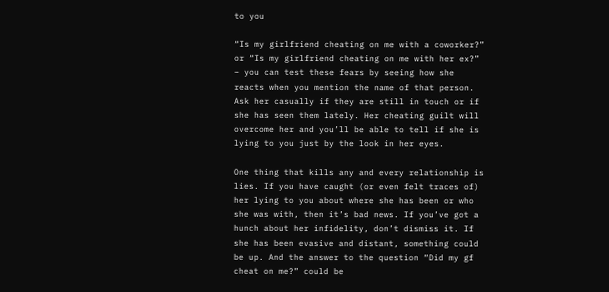to you

“Is my girlfriend cheating on me with a coworker?” or “Is my girlfriend cheating on me with her ex?” – you can test these fears by seeing how she reacts when you mention the name of that person. Ask her casually if they are still in touch or if she has seen them lately. Her cheating guilt will overcome her and you’ll be able to tell if she is lying to you just by the look in her eyes.

One thing that kills any and every relationship is lies. If you have caught (or even felt traces of) her lying to you about where she has been or who she was with, then it’s bad news. If you’ve got a hunch about her infidelity, don’t dismiss it. If she has been evasive and distant, something could be up. And the answer to the question “Did my gf cheat on me?” could be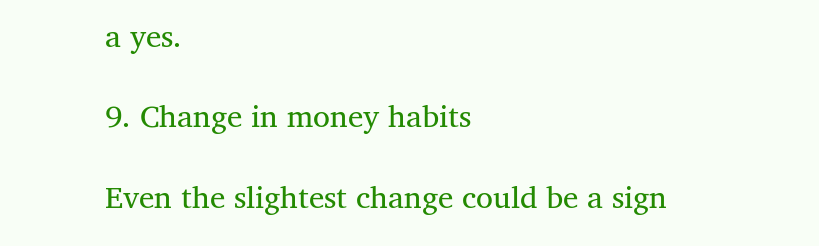a yes.

9. Change in money habits

Even the slightest change could be a sign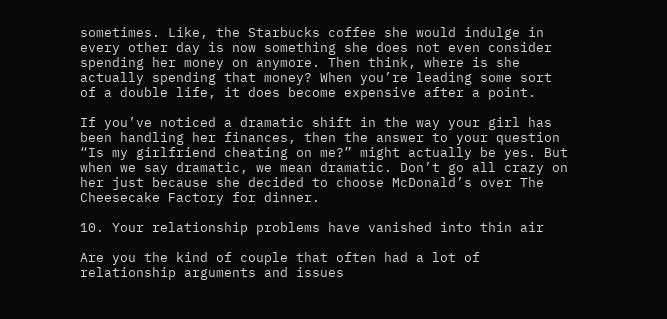sometimes. Like, the Starbucks coffee she would indulge in every other day is now something she does not even consider spending her money on anymore. Then think, where is she actually spending that money? When you’re leading some sort of a double life, it does become expensive after a point.

If you’ve noticed a dramatic shift in the way your girl has been handling her finances, then the answer to your question “Is my girlfriend cheating on me?” might actually be yes. But when we say dramatic, we mean dramatic. Don’t go all crazy on her just because she decided to choose McDonald’s over The Cheesecake Factory for dinner.

10. Your relationship problems have vanished into thin air

Are you the kind of couple that often had a lot of relationship arguments and issues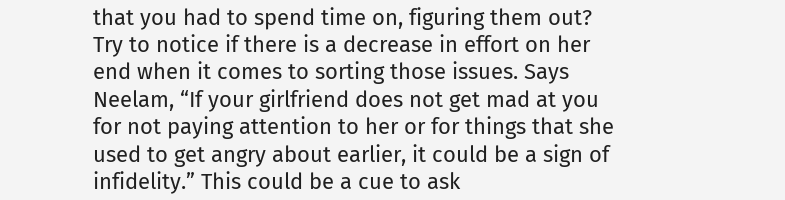that you had to spend time on, figuring them out? Try to notice if there is a decrease in effort on her end when it comes to sorting those issues. Says Neelam, “If your girlfriend does not get mad at you for not paying attention to her or for things that she used to get angry about earlier, it could be a sign of infidelity.” This could be a cue to ask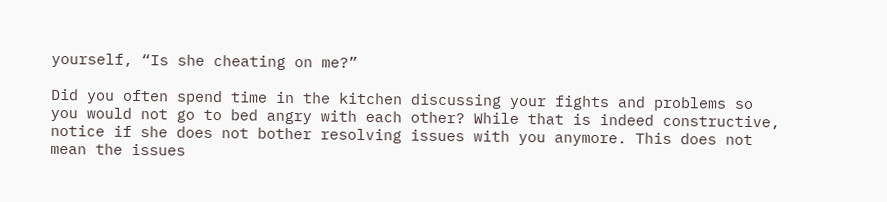yourself, “Is she cheating on me?”

Did you often spend time in the kitchen discussing your fights and problems so you would not go to bed angry with each other? While that is indeed constructive, notice if she does not bother resolving issues with you anymore. This does not mean the issues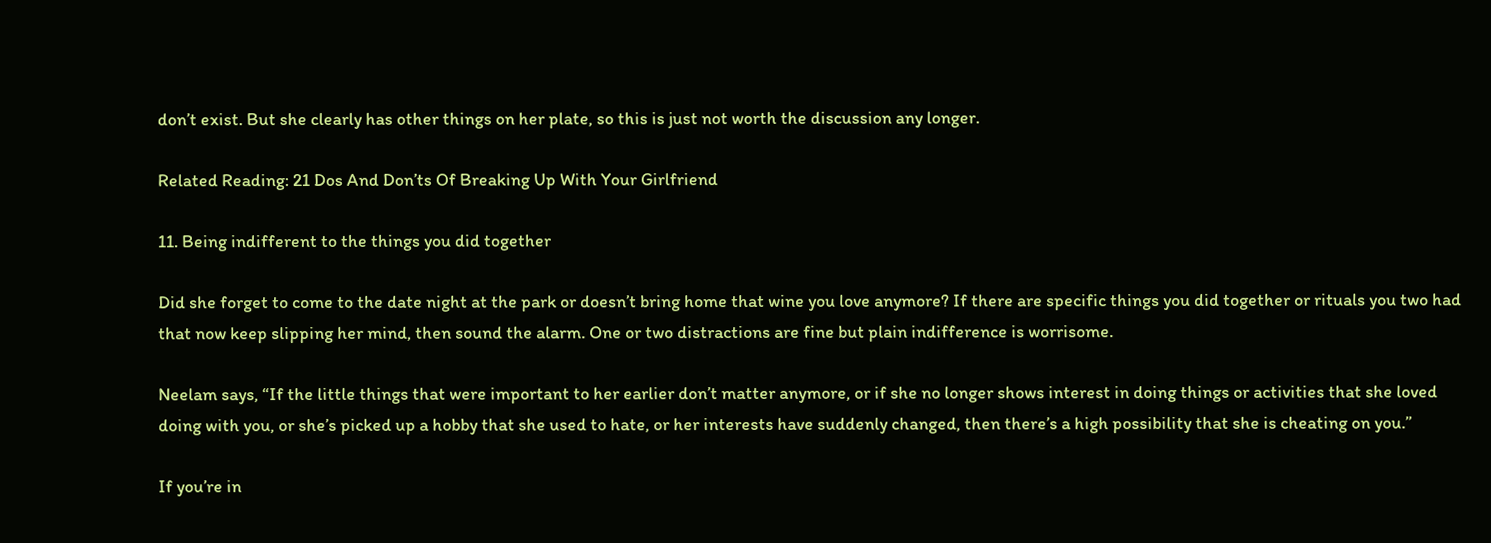don’t exist. But she clearly has other things on her plate, so this is just not worth the discussion any longer.

Related Reading: 21 Dos And Don’ts Of Breaking Up With Your Girlfriend

11. Being indifferent to the things you did together

Did she forget to come to the date night at the park or doesn’t bring home that wine you love anymore? If there are specific things you did together or rituals you two had that now keep slipping her mind, then sound the alarm. One or two distractions are fine but plain indifference is worrisome.

Neelam says, “If the little things that were important to her earlier don’t matter anymore, or if she no longer shows interest in doing things or activities that she loved doing with you, or she’s picked up a hobby that she used to hate, or her interests have suddenly changed, then there’s a high possibility that she is cheating on you.”

If you’re in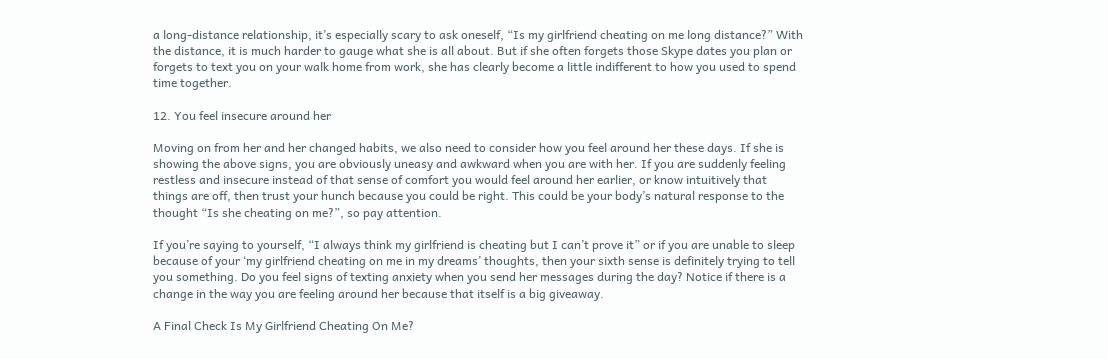a long-distance relationship, it’s especially scary to ask oneself, “Is my girlfriend cheating on me long distance?” With the distance, it is much harder to gauge what she is all about. But if she often forgets those Skype dates you plan or forgets to text you on your walk home from work, she has clearly become a little indifferent to how you used to spend time together.

12. You feel insecure around her

Moving on from her and her changed habits, we also need to consider how you feel around her these days. If she is showing the above signs, you are obviously uneasy and awkward when you are with her. If you are suddenly feeling restless and insecure instead of that sense of comfort you would feel around her earlier, or know intuitively that things are off, then trust your hunch because you could be right. This could be your body’s natural response to the thought “Is she cheating on me?”, so pay attention.

If you’re saying to yourself, “I always think my girlfriend is cheating but I can’t prove it” or if you are unable to sleep because of your ‘my girlfriend cheating on me in my dreams’ thoughts, then your sixth sense is definitely trying to tell you something. Do you feel signs of texting anxiety when you send her messages during the day? Notice if there is a change in the way you are feeling around her because that itself is a big giveaway.

A Final Check Is My Girlfriend Cheating On Me?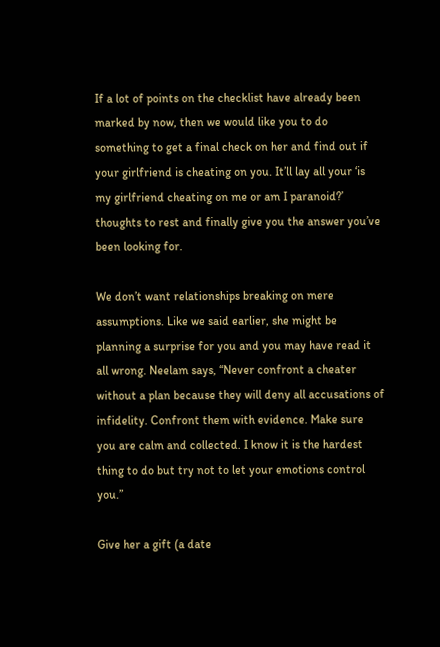If a lot of points on the checklist have already been marked by now, then we would like you to do something to get a final check on her and find out if your girlfriend is cheating on you. It’ll lay all your ‘is my girlfriend cheating on me or am I paranoid?’ thoughts to rest and finally give you the answer you’ve been looking for.

We don’t want relationships breaking on mere assumptions. Like we said earlier, she might be planning a surprise for you and you may have read it all wrong. Neelam says, “Never confront a cheater without a plan because they will deny all accusations of infidelity. Confront them with evidence. Make sure you are calm and collected. I know it is the hardest thing to do but try not to let your emotions control you.”

Give her a gift (a date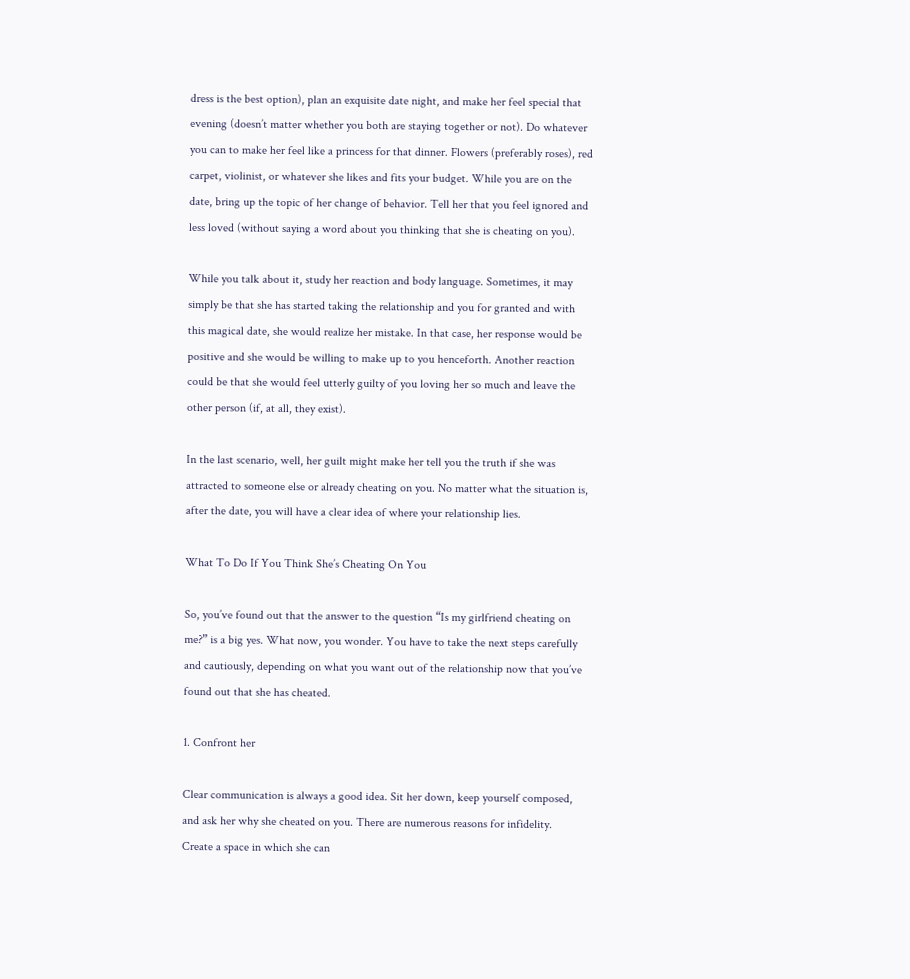dress is the best option), plan an exquisite date night, and make her feel special that evening (doesn’t matter whether you both are staying together or not). Do whatever you can to make her feel like a princess for that dinner. Flowers (preferably roses), red carpet, violinist, or whatever she likes and fits your budget. While you are on the date, bring up the topic of her change of behavior. Tell her that you feel ignored and less loved (without saying a word about you thinking that she is cheating on you).

While you talk about it, study her reaction and body language. Sometimes, it may simply be that she has started taking the relationship and you for granted and with this magical date, she would realize her mistake. In that case, her response would be positive and she would be willing to make up to you henceforth. Another reaction could be that she would feel utterly guilty of you loving her so much and leave the other person (if, at all, they exist).

In the last scenario, well, her guilt might make her tell you the truth if she was attracted to someone else or already cheating on you. No matter what the situation is, after the date, you will have a clear idea of where your relationship lies.

What To Do If You Think She’s Cheating On You

So, you’ve found out that the answer to the question “Is my girlfriend cheating on me?” is a big yes. What now, you wonder. You have to take the next steps carefully and cautiously, depending on what you want out of the relationship now that you’ve found out that she has cheated.

1. Confront her

Clear communication is always a good idea. Sit her down, keep yourself composed, and ask her why she cheated on you. There are numerous reasons for infidelity. Create a space in which she can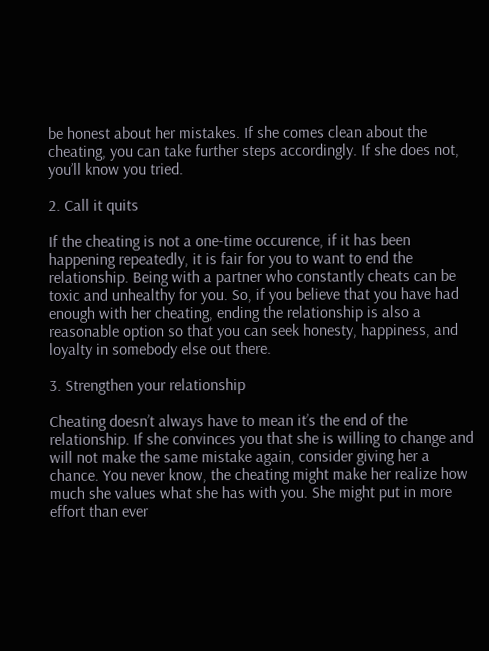be honest about her mistakes. If she comes clean about the cheating, you can take further steps accordingly. If she does not, you’ll know you tried.

2. Call it quits

If the cheating is not a one-time occurence, if it has been happening repeatedly, it is fair for you to want to end the relationship. Being with a partner who constantly cheats can be toxic and unhealthy for you. So, if you believe that you have had enough with her cheating, ending the relationship is also a reasonable option so that you can seek honesty, happiness, and loyalty in somebody else out there.

3. Strengthen your relationship

Cheating doesn’t always have to mean it’s the end of the relationship. If she convinces you that she is willing to change and will not make the same mistake again, consider giving her a chance. You never know, the cheating might make her realize how much she values what she has with you. She might put in more effort than ever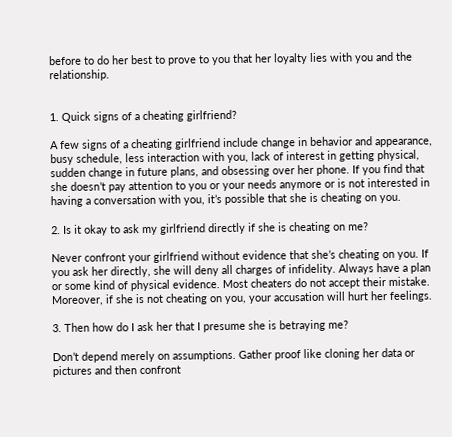before to do her best to prove to you that her loyalty lies with you and the relationship.


1. Quick signs of a cheating girlfriend?

A few signs of a cheating girlfriend include change in behavior and appearance, busy schedule, less interaction with you, lack of interest in getting physical, sudden change in future plans, and obsessing over her phone. If you find that she doesn’t pay attention to you or your needs anymore or is not interested in having a conversation with you, it’s possible that she is cheating on you.

2. Is it okay to ask my girlfriend directly if she is cheating on me?

Never confront your girlfriend without evidence that she’s cheating on you. If you ask her directly, she will deny all charges of infidelity. Always have a plan or some kind of physical evidence. Most cheaters do not accept their mistake. Moreover, if she is not cheating on you, your accusation will hurt her feelings.

3. Then how do I ask her that I presume she is betraying me?

Don’t depend merely on assumptions. Gather proof like cloning her data or pictures and then confront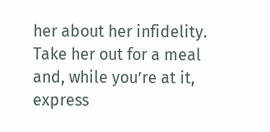her about her infidelity. Take her out for a meal and, while you’re at it, express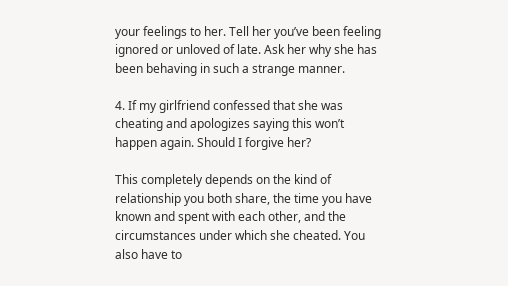your feelings to her. Tell her you’ve been feeling ignored or unloved of late. Ask her why she has been behaving in such a strange manner.

4. If my girlfriend confessed that she was cheating and apologizes saying this won’t happen again. Should I forgive her?

This completely depends on the kind of relationship you both share, the time you have known and spent with each other, and the circumstances under which she cheated. You also have to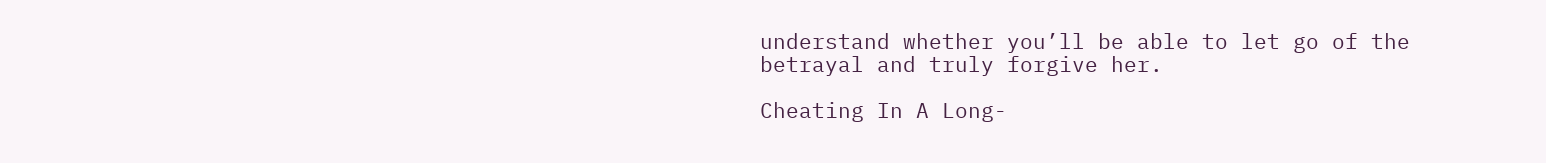understand whether you’ll be able to let go of the betrayal and truly forgive her.

Cheating In A Long-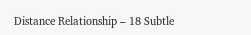Distance Relationship – 18 Subtle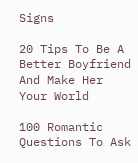Signs

20 Tips To Be A Better Boyfriend And Make Her Your World

100 Romantic Questions To Ask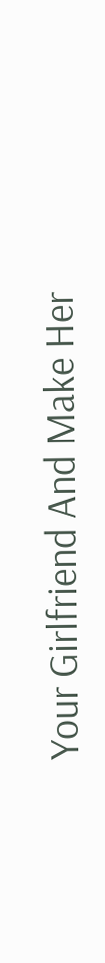Your Girlfriend And Make Her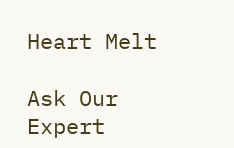Heart Melt

Ask Our Expert